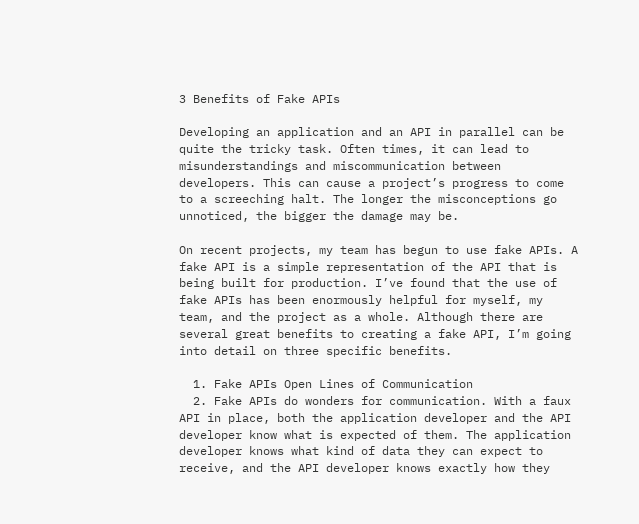3 Benefits of Fake APIs

Developing an application and an API in parallel can be quite the tricky task. Often times, it can lead to misunderstandings and miscommunication between developers. This can cause a project’s progress to come to a screeching halt. The longer the misconceptions go unnoticed, the bigger the damage may be.

On recent projects, my team has begun to use fake APIs. A fake API is a simple representation of the API that is being built for production. I’ve found that the use of fake APIs has been enormously helpful for myself, my team, and the project as a whole. Although there are several great benefits to creating a fake API, I’m going into detail on three specific benefits.

  1. Fake APIs Open Lines of Communication
  2. Fake APIs do wonders for communication. With a faux API in place, both the application developer and the API developer know what is expected of them. The application developer knows what kind of data they can expect to receive, and the API developer knows exactly how they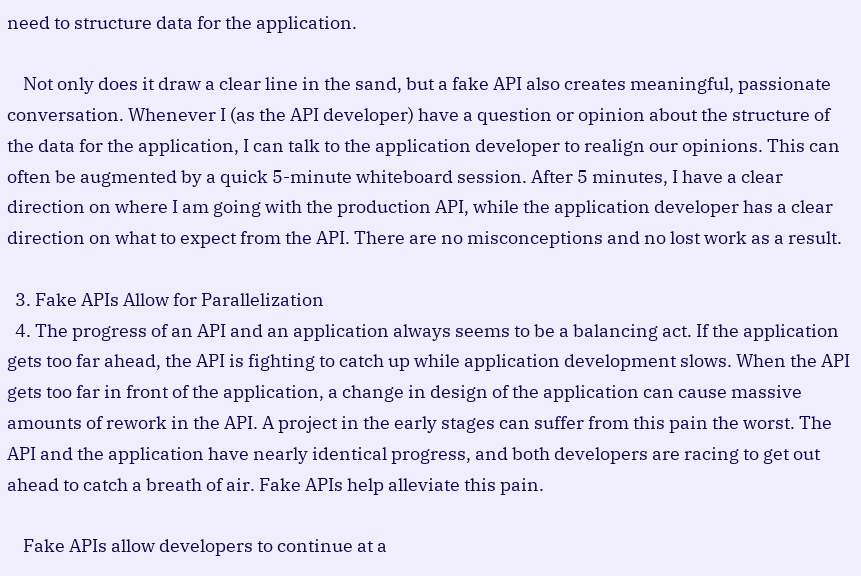need to structure data for the application.

    Not only does it draw a clear line in the sand, but a fake API also creates meaningful, passionate conversation. Whenever I (as the API developer) have a question or opinion about the structure of the data for the application, I can talk to the application developer to realign our opinions. This can often be augmented by a quick 5-minute whiteboard session. After 5 minutes, I have a clear direction on where I am going with the production API, while the application developer has a clear direction on what to expect from the API. There are no misconceptions and no lost work as a result.

  3. Fake APIs Allow for Parallelization
  4. The progress of an API and an application always seems to be a balancing act. If the application gets too far ahead, the API is fighting to catch up while application development slows. When the API gets too far in front of the application, a change in design of the application can cause massive amounts of rework in the API. A project in the early stages can suffer from this pain the worst. The API and the application have nearly identical progress, and both developers are racing to get out ahead to catch a breath of air. Fake APIs help alleviate this pain.

    Fake APIs allow developers to continue at a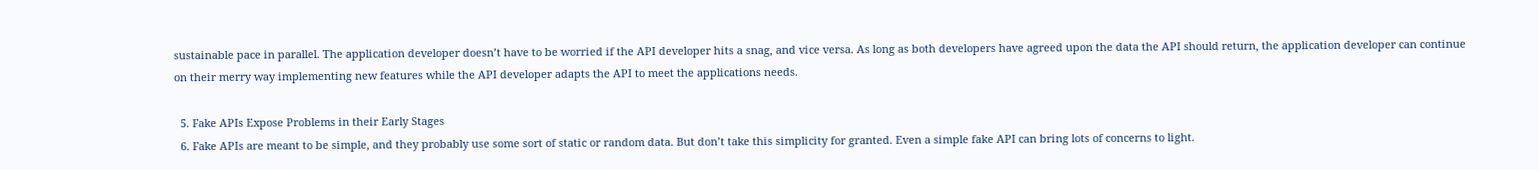sustainable pace in parallel. The application developer doesn’t have to be worried if the API developer hits a snag, and vice versa. As long as both developers have agreed upon the data the API should return, the application developer can continue on their merry way implementing new features while the API developer adapts the API to meet the applications needs.

  5. Fake APIs Expose Problems in their Early Stages
  6. Fake APIs are meant to be simple, and they probably use some sort of static or random data. But don’t take this simplicity for granted. Even a simple fake API can bring lots of concerns to light.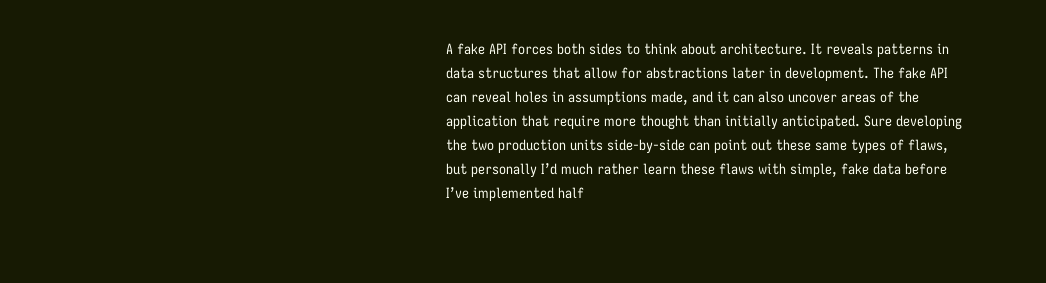A fake API forces both sides to think about architecture. It reveals patterns in data structures that allow for abstractions later in development. The fake API can reveal holes in assumptions made, and it can also uncover areas of the application that require more thought than initially anticipated. Sure developing the two production units side-by-side can point out these same types of flaws, but personally I’d much rather learn these flaws with simple, fake data before I’ve implemented half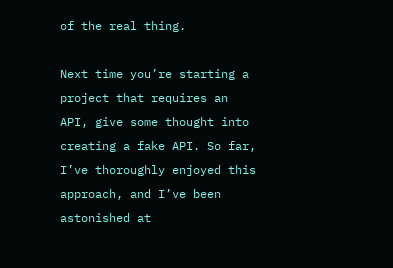of the real thing.

Next time you’re starting a project that requires an API, give some thought into creating a fake API. So far, I’ve thoroughly enjoyed this approach, and I’ve been astonished at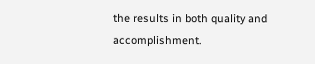the results in both quality and accomplishment.